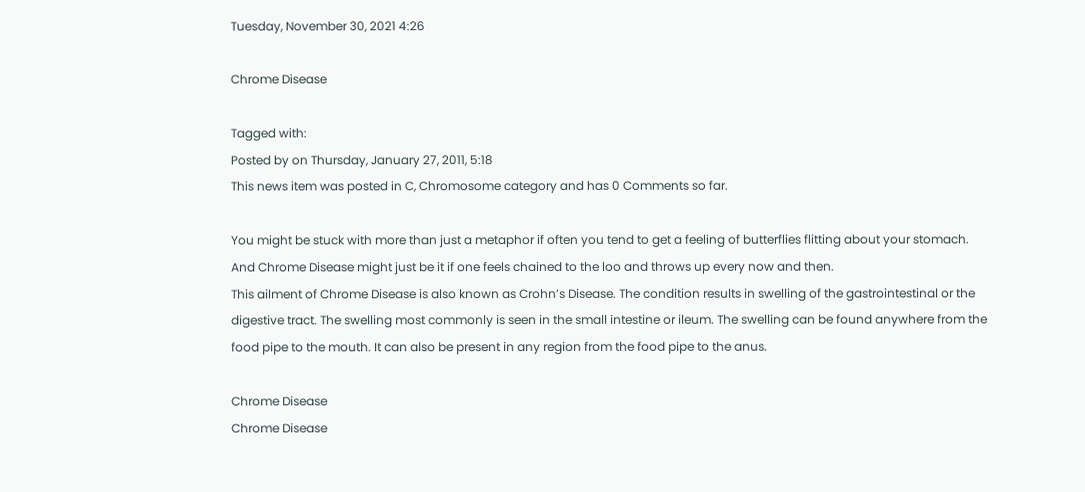Tuesday, November 30, 2021 4:26

Chrome Disease

Tagged with:
Posted by on Thursday, January 27, 2011, 5:18
This news item was posted in C, Chromosome category and has 0 Comments so far.

You might be stuck with more than just a metaphor if often you tend to get a feeling of butterflies flitting about your stomach. And Chrome Disease might just be it if one feels chained to the loo and throws up every now and then.
This ailment of Chrome Disease is also known as Crohn’s Disease. The condition results in swelling of the gastrointestinal or the digestive tract. The swelling most commonly is seen in the small intestine or ileum. The swelling can be found anywhere from the food pipe to the mouth. It can also be present in any region from the food pipe to the anus.

Chrome Disease
Chrome Disease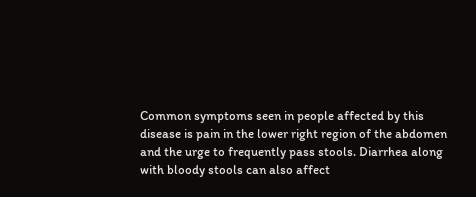Common symptoms seen in people affected by this disease is pain in the lower right region of the abdomen and the urge to frequently pass stools. Diarrhea along with bloody stools can also affect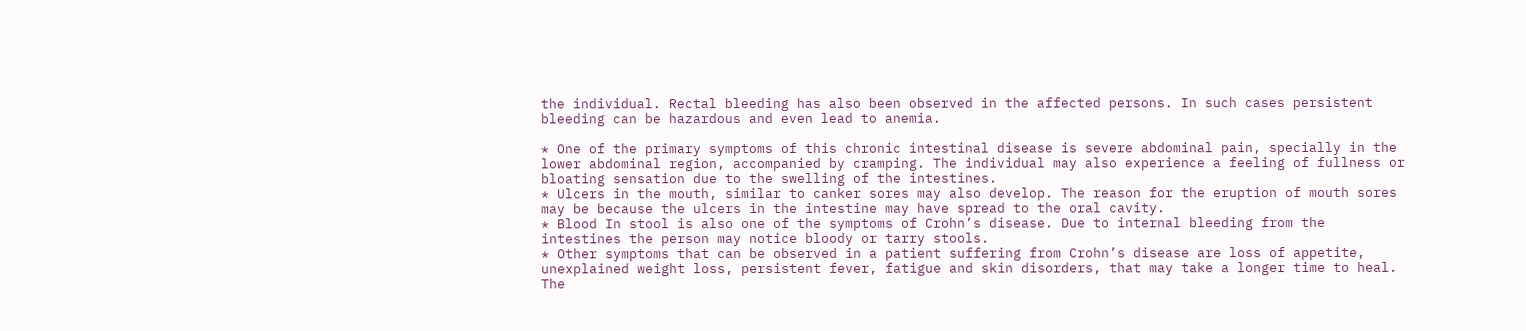the individual. Rectal bleeding has also been observed in the affected persons. In such cases persistent bleeding can be hazardous and even lead to anemia.

* One of the primary symptoms of this chronic intestinal disease is severe abdominal pain, specially in the lower abdominal region, accompanied by cramping. The individual may also experience a feeling of fullness or bloating sensation due to the swelling of the intestines.
* Ulcers in the mouth, similar to canker sores may also develop. The reason for the eruption of mouth sores may be because the ulcers in the intestine may have spread to the oral cavity.
* Blood In stool is also one of the symptoms of Crohn’s disease. Due to internal bleeding from the intestines the person may notice bloody or tarry stools.
* Other symptoms that can be observed in a patient suffering from Crohn’s disease are loss of appetite, unexplained weight loss, persistent fever, fatigue and skin disorders, that may take a longer time to heal.
The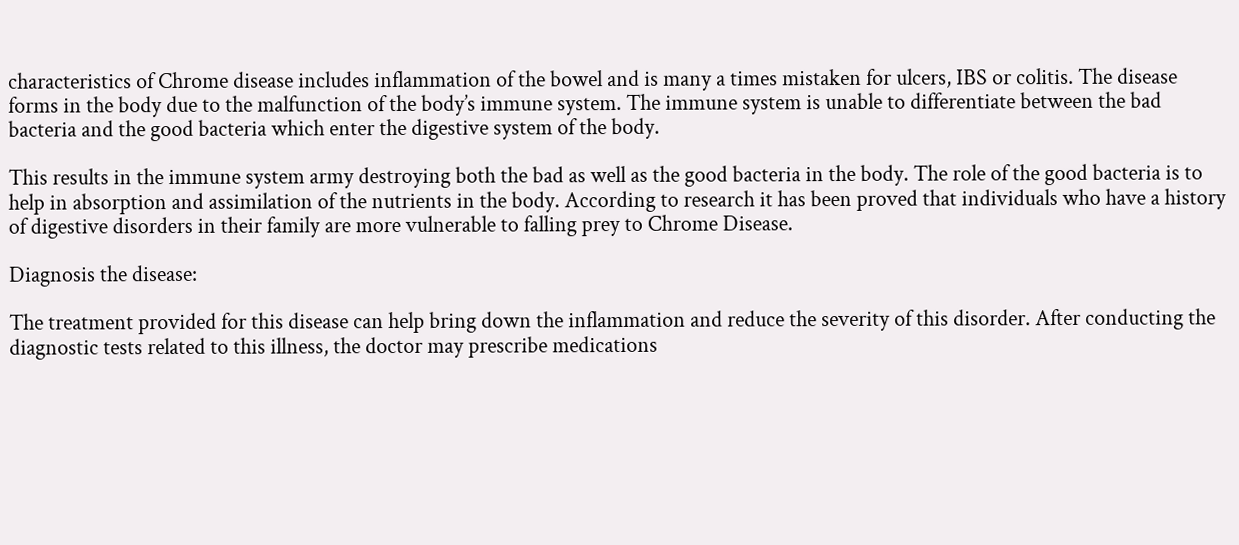characteristics of Chrome disease includes inflammation of the bowel and is many a times mistaken for ulcers, IBS or colitis. The disease forms in the body due to the malfunction of the body’s immune system. The immune system is unable to differentiate between the bad bacteria and the good bacteria which enter the digestive system of the body.

This results in the immune system army destroying both the bad as well as the good bacteria in the body. The role of the good bacteria is to help in absorption and assimilation of the nutrients in the body. According to research it has been proved that individuals who have a history of digestive disorders in their family are more vulnerable to falling prey to Chrome Disease.

Diagnosis the disease:

The treatment provided for this disease can help bring down the inflammation and reduce the severity of this disorder. After conducting the diagnostic tests related to this illness, the doctor may prescribe medications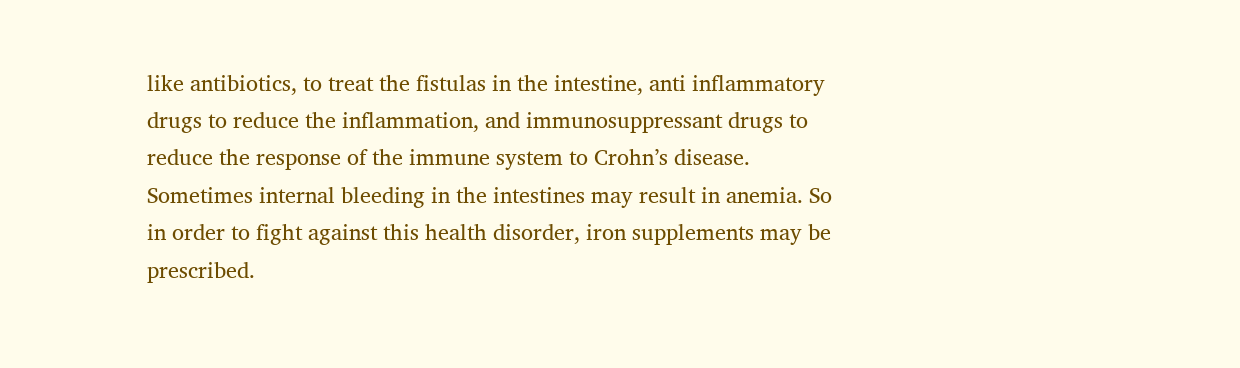like antibiotics, to treat the fistulas in the intestine, anti inflammatory drugs to reduce the inflammation, and immunosuppressant drugs to reduce the response of the immune system to Crohn’s disease. Sometimes internal bleeding in the intestines may result in anemia. So in order to fight against this health disorder, iron supplements may be prescribed.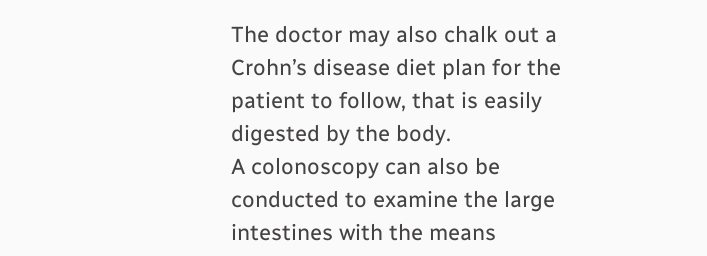The doctor may also chalk out a Crohn’s disease diet plan for the patient to follow, that is easily digested by the body.
A colonoscopy can also be conducted to examine the large intestines with the means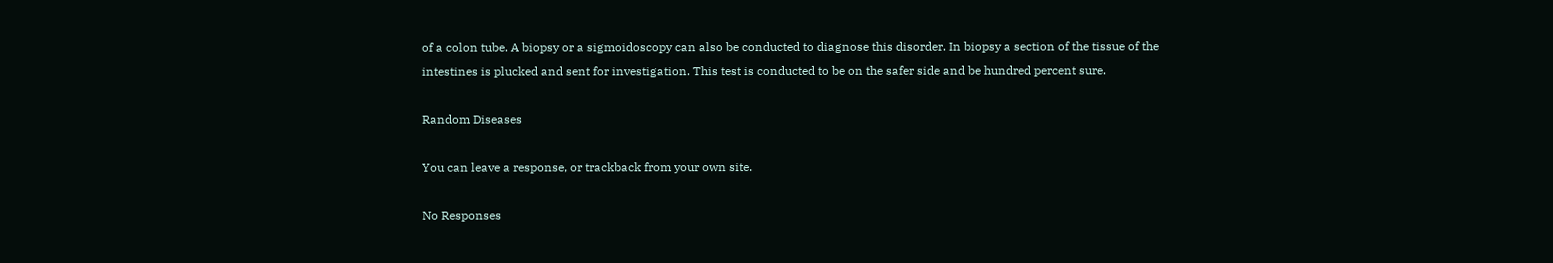of a colon tube. A biopsy or a sigmoidoscopy can also be conducted to diagnose this disorder. In biopsy a section of the tissue of the intestines is plucked and sent for investigation. This test is conducted to be on the safer side and be hundred percent sure.

Random Diseases

You can leave a response, or trackback from your own site.

No Responses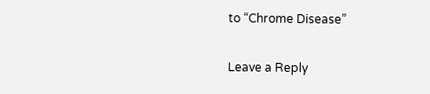to “Chrome Disease”

Leave a Reply